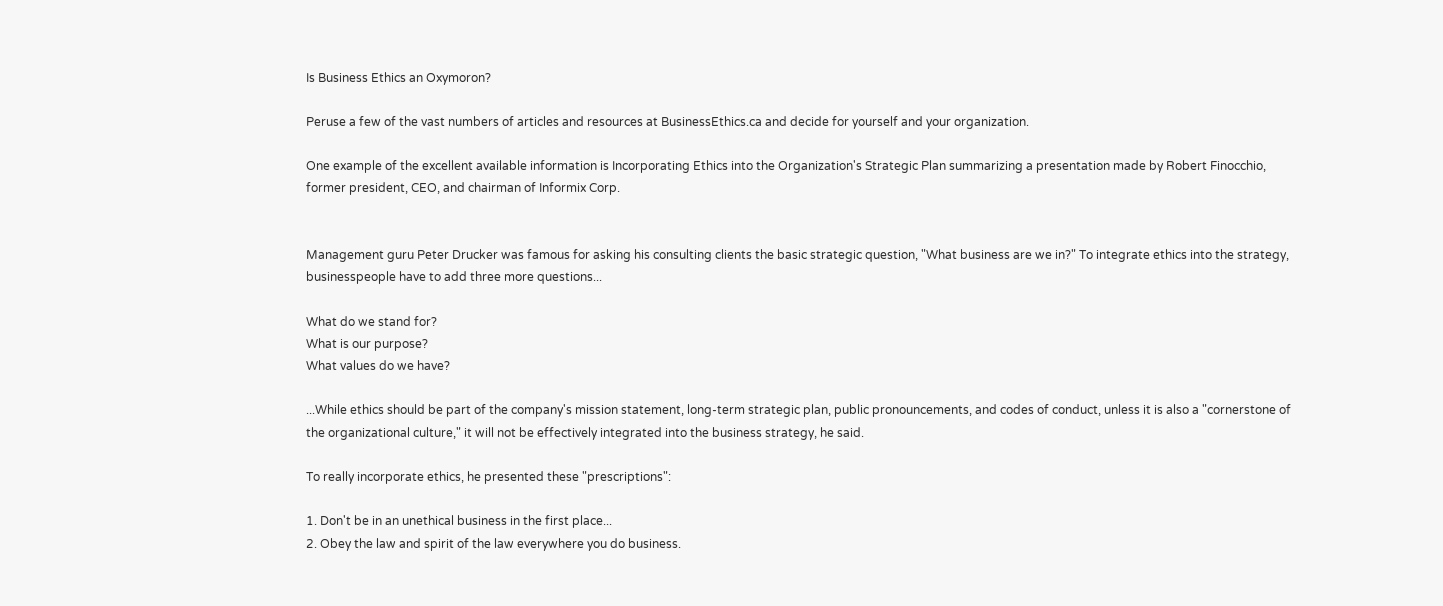Is Business Ethics an Oxymoron?

Peruse a few of the vast numbers of articles and resources at BusinessEthics.ca and decide for yourself and your organization.

One example of the excellent available information is Incorporating Ethics into the Organization's Strategic Plan summarizing a presentation made by Robert Finocchio, former president, CEO, and chairman of Informix Corp.


Management guru Peter Drucker was famous for asking his consulting clients the basic strategic question, "What business are we in?" To integrate ethics into the strategy, businesspeople have to add three more questions...

What do we stand for?
What is our purpose?
What values do we have?

...While ethics should be part of the company's mission statement, long-term strategic plan, public pronouncements, and codes of conduct, unless it is also a "cornerstone of the organizational culture," it will not be effectively integrated into the business strategy, he said.

To really incorporate ethics, he presented these "prescriptions":

1. Don't be in an unethical business in the first place...
2. Obey the law and spirit of the law everywhere you do business.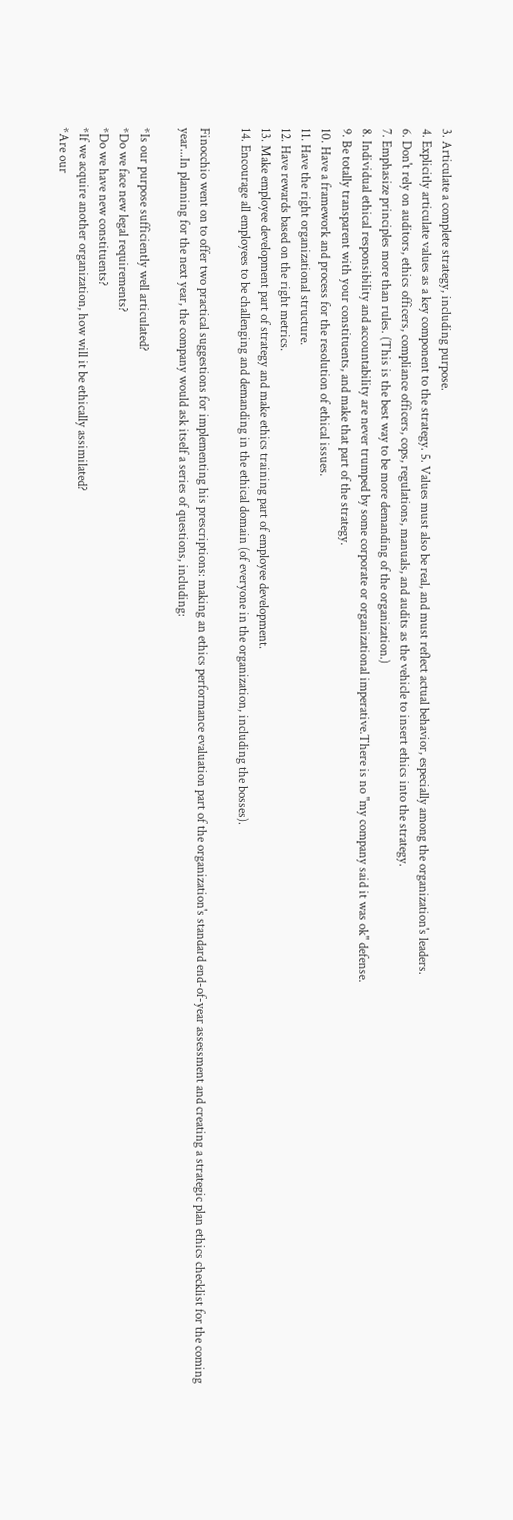3. Articulate a complete strategy, including purpose.
4. Explicitly articulate values as a key component to the strategy. 5. Values must also be real, and must reflect actual behavior, especially among the organization's leaders.
6. Don't rely on auditors, ethics officers, compliance officers, cops, regulations, manuals, and audits as the vehicle to insert ethics into the strategy.
7. Emphasize principles more than rules. (This is the best way to be more demanding of the organization.)
8. Individual ethical responsibility and accountability are never trumped by some corporate or organizational imperative.There is no "my company said it was ok" defense.
9. Be totally transparent with your constituents, and make that part of the strategy.
10. Have a framework and process for the resolution of ethical issues.
11. Have the right organizational structure.
12. Have rewards based on the right metrics.
13. Make employee development part of strategy and make ethics training part of employee development.
14. Encourage all employees to be challenging and demanding in the ethical domain (of everyone in the organization, including the bosses).

Finocchio went on to offer two practical suggestions for implementing his prescriptions: making an ethics performance evaluation part of the organization's standard end-of-year assessment and creating a strategic plan ethics checklist for the coming year...In planning for the next year, the company would ask itself a series of questions, including:

*Is our purpose sufficiently well articulated?
*Do we face new legal requirements?
*Do we have new constituents?
*If we acquire another organization, how will it be ethically assimilated?
*Are our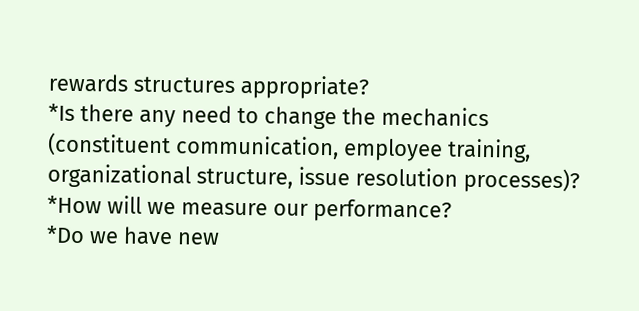rewards structures appropriate?
*Is there any need to change the mechanics (constituent communication, employee training, organizational structure, issue resolution processes)?
*How will we measure our performance?
*Do we have new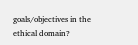goals/objectives in the ethical domain?